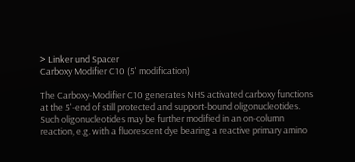> Linker und Spacer
Carboxy Modifier C10 (5' modification)

The Carboxy-Modifier C10 generates NHS activated carboxy functions at the 5'-end of still protected and support-bound oligonucleotides. Such oligonucleotides may be further modified in an on-column reaction, e.g. with a fluorescent dye bearing a reactive primary amino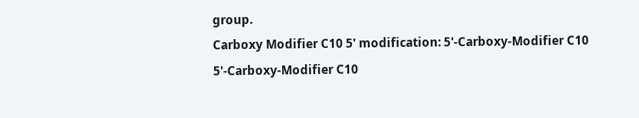group.
Carboxy Modifier C10 5' modification: 5'-Carboxy-Modifier C10
5'-Carboxy-Modifier C10